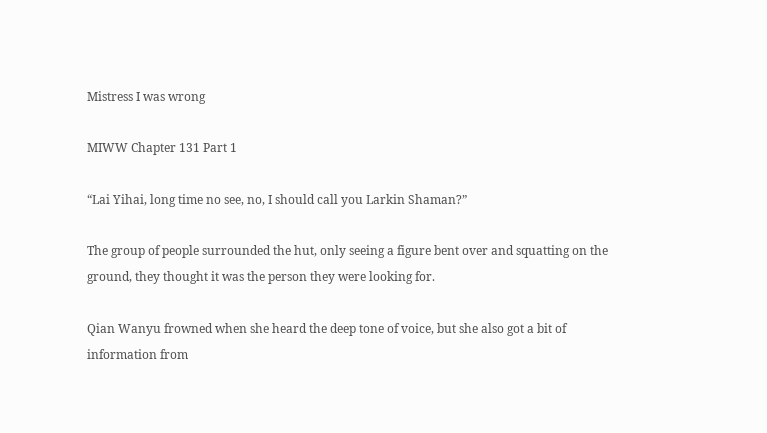Mistress I was wrong

MIWW Chapter 131 Part 1

“Lai Yihai, long time no see, no, I should call you Larkin Shaman?”

The group of people surrounded the hut, only seeing a figure bent over and squatting on the ground, they thought it was the person they were looking for.

Qian Wanyu frowned when she heard the deep tone of voice, but she also got a bit of information from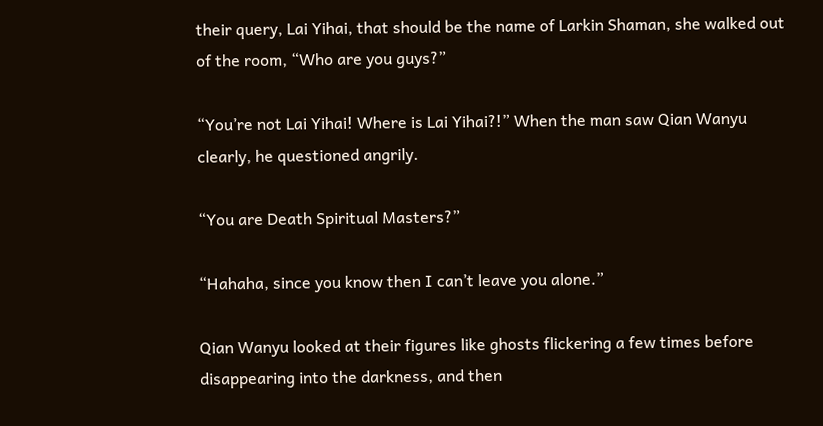their query, Lai Yihai, that should be the name of Larkin Shaman, she walked out of the room, “Who are you guys?”

“You’re not Lai Yihai! Where is Lai Yihai?!” When the man saw Qian Wanyu clearly, he questioned angrily.

“You are Death Spiritual Masters?”

“Hahaha, since you know then I can’t leave you alone.”

Qian Wanyu looked at their figures like ghosts flickering a few times before disappearing into the darkness, and then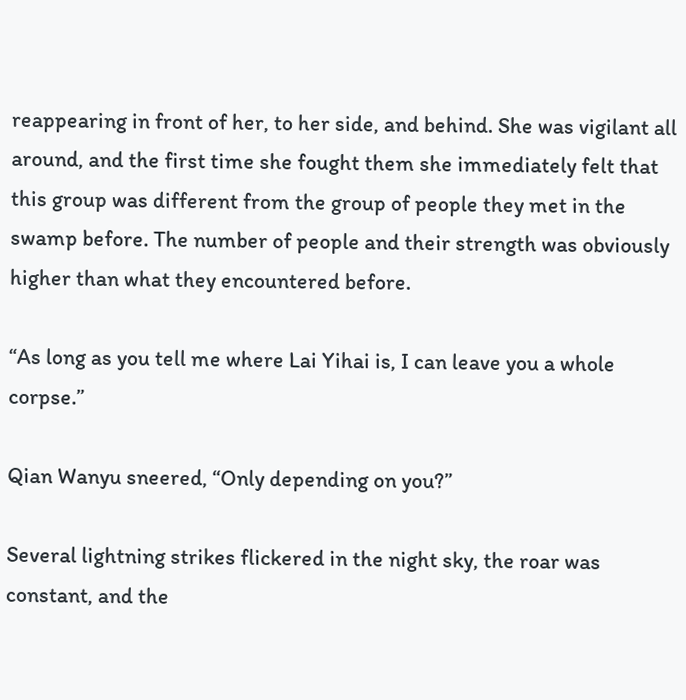reappearing in front of her, to her side, and behind. She was vigilant all around, and the first time she fought them she immediately felt that this group was different from the group of people they met in the swamp before. The number of people and their strength was obviously higher than what they encountered before.

“As long as you tell me where Lai Yihai is, I can leave you a whole corpse.”

Qian Wanyu sneered, “Only depending on you?”

Several lightning strikes flickered in the night sky, the roar was constant, and the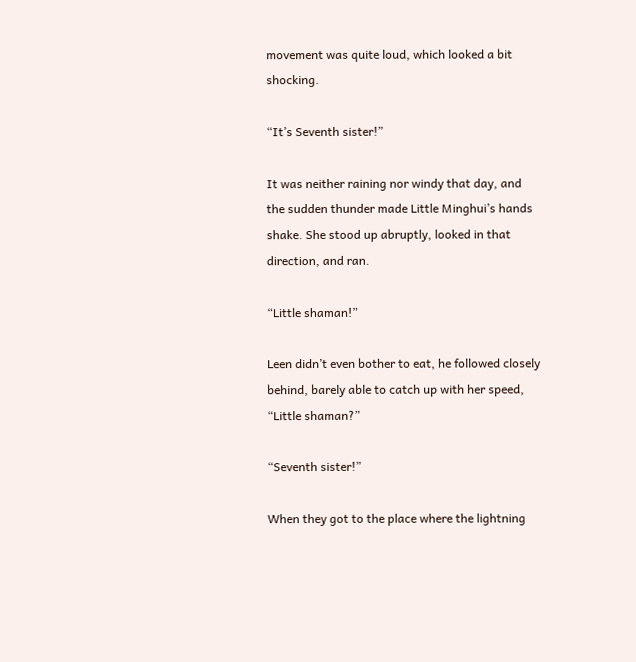movement was quite loud, which looked a bit shocking.

“It’s Seventh sister!”

It was neither raining nor windy that day, and the sudden thunder made Little Minghui’s hands shake. She stood up abruptly, looked in that direction, and ran.

“Little shaman!”

Leen didn’t even bother to eat, he followed closely behind, barely able to catch up with her speed, “Little shaman?”

“Seventh sister!”

When they got to the place where the lightning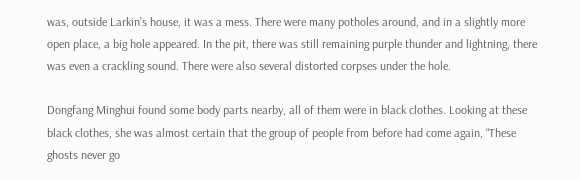was, outside Larkin’s house, it was a mess. There were many potholes around, and in a slightly more open place, a big hole appeared. In the pit, there was still remaining purple thunder and lightning, there was even a crackling sound. There were also several distorted corpses under the hole.

Dongfang Minghui found some body parts nearby, all of them were in black clothes. Looking at these black clothes, she was almost certain that the group of people from before had come again, “These ghosts never go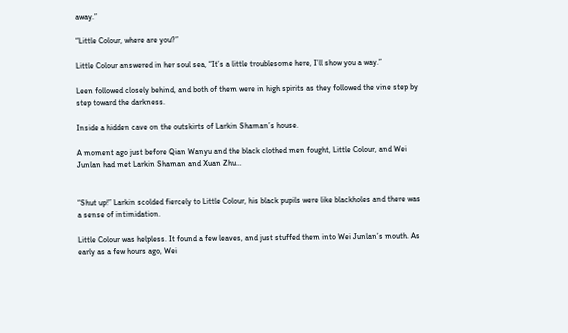away.”

“Little Colour, where are you?”

Little Colour answered in her soul sea, “It’s a little troublesome here, I’ll show you a way.”

Leen followed closely behind, and both of them were in high spirits as they followed the vine step by step toward the darkness.

Inside a hidden cave on the outskirts of Larkin Shaman’s house.

A moment ago just before Qian Wanyu and the black clothed men fought, Little Colour, and Wei Junlan had met Larkin Shaman and Xuan Zhu…


“Shut up!” Larkin scolded fiercely to Little Colour, his black pupils were like blackholes and there was a sense of intimidation.

Little Colour was helpless. It found a few leaves, and just stuffed them into Wei Junlan’s mouth. As early as a few hours ago, Wei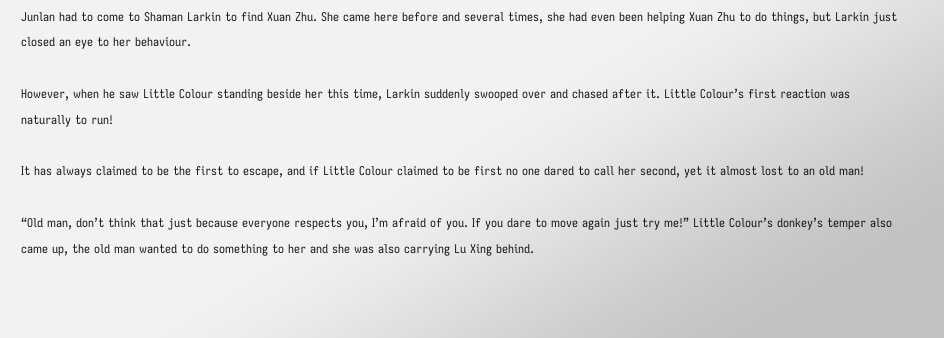Junlan had to come to Shaman Larkin to find Xuan Zhu. She came here before and several times, she had even been helping Xuan Zhu to do things, but Larkin just closed an eye to her behaviour.

However, when he saw Little Colour standing beside her this time, Larkin suddenly swooped over and chased after it. Little Colour’s first reaction was naturally to run!

It has always claimed to be the first to escape, and if Little Colour claimed to be first no one dared to call her second, yet it almost lost to an old man!

“Old man, don’t think that just because everyone respects you, I’m afraid of you. If you dare to move again just try me!” Little Colour’s donkey’s temper also came up, the old man wanted to do something to her and she was also carrying Lu Xing behind.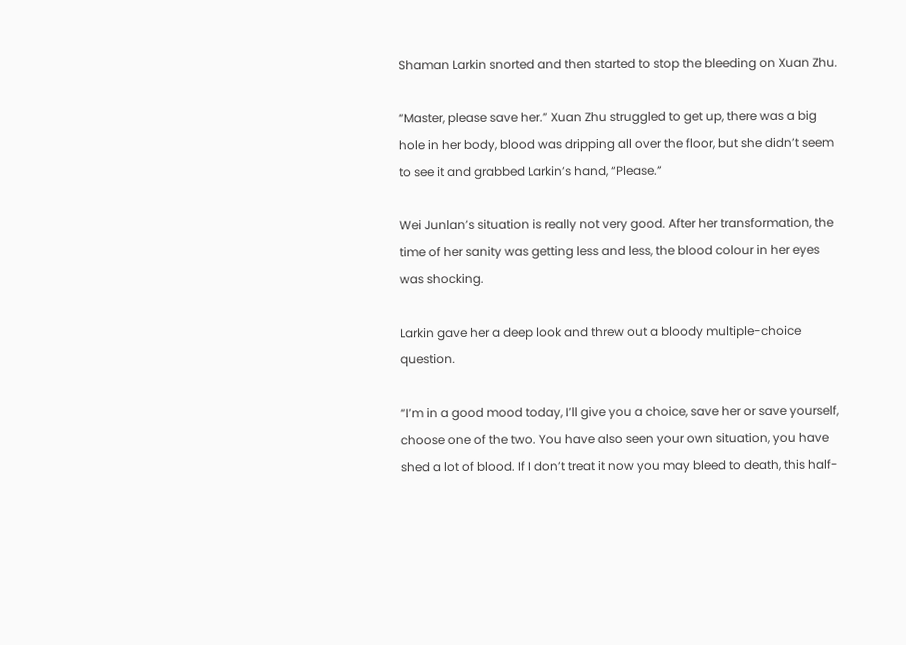Shaman Larkin snorted and then started to stop the bleeding on Xuan Zhu.

“Master, please save her.” Xuan Zhu struggled to get up, there was a big hole in her body, blood was dripping all over the floor, but she didn’t seem to see it and grabbed Larkin’s hand, “Please.”

Wei Junlan’s situation is really not very good. After her transformation, the time of her sanity was getting less and less, the blood colour in her eyes was shocking.

Larkin gave her a deep look and threw out a bloody multiple-choice question.

“I’m in a good mood today, I’ll give you a choice, save her or save yourself, choose one of the two. You have also seen your own situation, you have shed a lot of blood. If I don’t treat it now you may bleed to death, this half-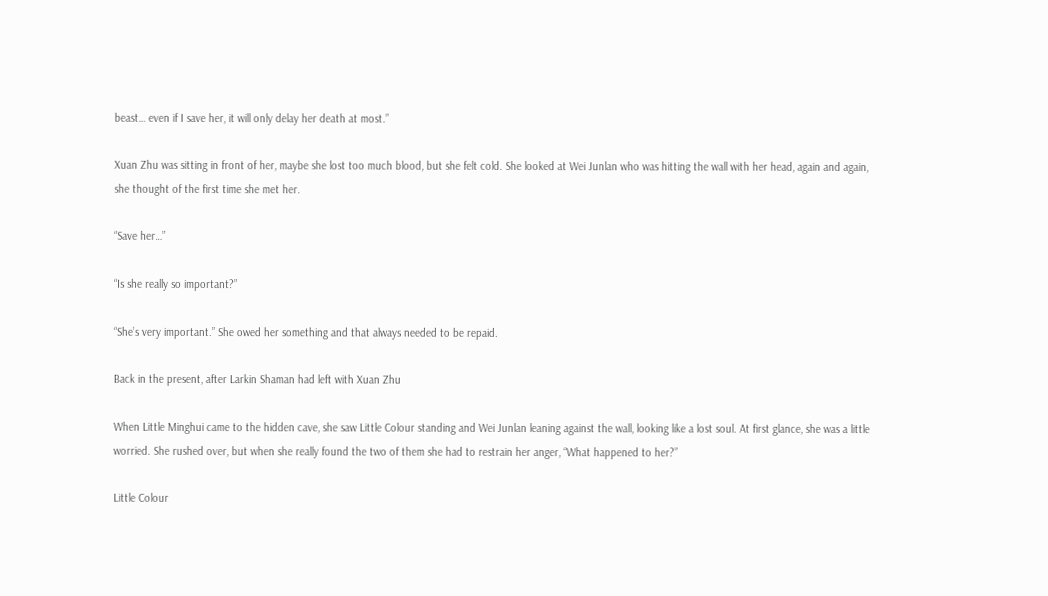beast… even if I save her, it will only delay her death at most.”

Xuan Zhu was sitting in front of her, maybe she lost too much blood, but she felt cold. She looked at Wei Junlan who was hitting the wall with her head, again and again, she thought of the first time she met her.

“Save her…”

“Is she really so important?”

“She’s very important.” She owed her something and that always needed to be repaid.

Back in the present, after Larkin Shaman had left with Xuan Zhu

When Little Minghui came to the hidden cave, she saw Little Colour standing and Wei Junlan leaning against the wall, looking like a lost soul. At first glance, she was a little worried. She rushed over, but when she really found the two of them she had to restrain her anger, “What happened to her?”

Little Colour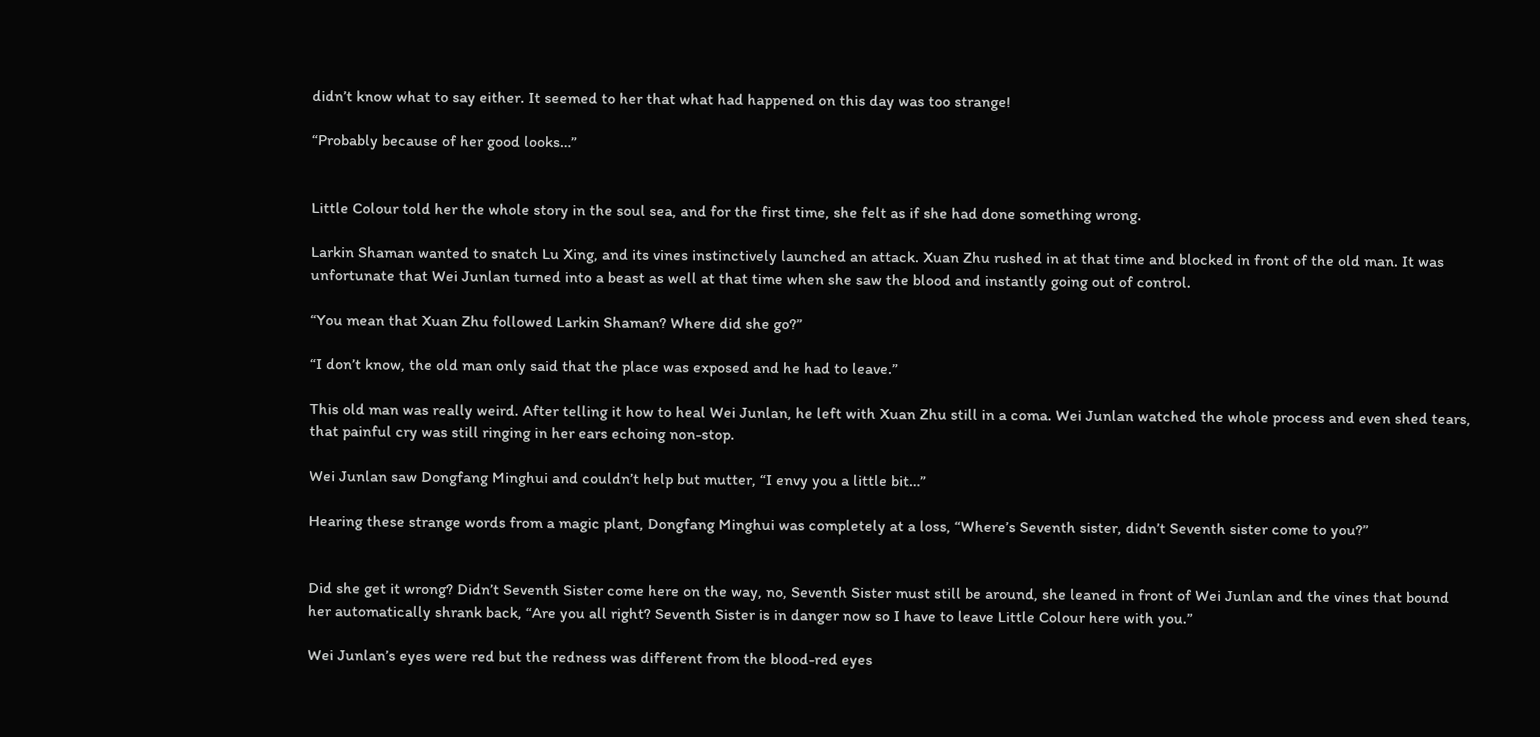didn’t know what to say either. It seemed to her that what had happened on this day was too strange!

“Probably because of her good looks…”


Little Colour told her the whole story in the soul sea, and for the first time, she felt as if she had done something wrong.

Larkin Shaman wanted to snatch Lu Xing, and its vines instinctively launched an attack. Xuan Zhu rushed in at that time and blocked in front of the old man. It was unfortunate that Wei Junlan turned into a beast as well at that time when she saw the blood and instantly going out of control.

“You mean that Xuan Zhu followed Larkin Shaman? Where did she go?”

“I don’t know, the old man only said that the place was exposed and he had to leave.”

This old man was really weird. After telling it how to heal Wei Junlan, he left with Xuan Zhu still in a coma. Wei Junlan watched the whole process and even shed tears, that painful cry was still ringing in her ears echoing non-stop.

Wei Junlan saw Dongfang Minghui and couldn’t help but mutter, “I envy you a little bit…”

Hearing these strange words from a magic plant, Dongfang Minghui was completely at a loss, “Where’s Seventh sister, didn’t Seventh sister come to you?”


Did she get it wrong? Didn’t Seventh Sister come here on the way, no, Seventh Sister must still be around, she leaned in front of Wei Junlan and the vines that bound her automatically shrank back, “Are you all right? Seventh Sister is in danger now so I have to leave Little Colour here with you.”

Wei Junlan’s eyes were red but the redness was different from the blood-red eyes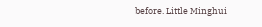before. Little Minghui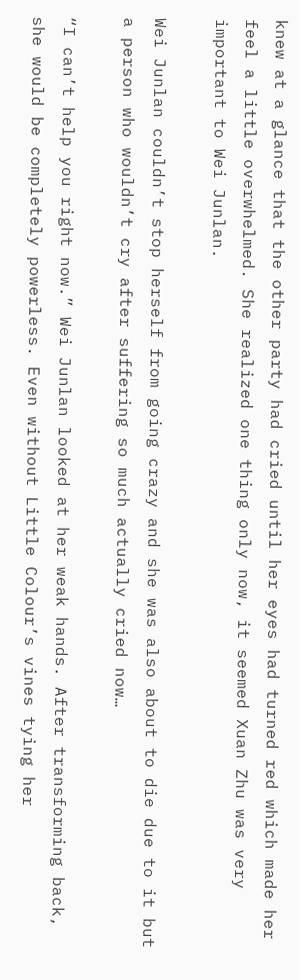knew at a glance that the other party had cried until her eyes had turned red which made her feel a little overwhelmed. She realized one thing only now, it seemed Xuan Zhu was very important to Wei Junlan.

Wei Junlan couldn’t stop herself from going crazy and she was also about to die due to it but a person who wouldn’t cry after suffering so much actually cried now…

“I can’t help you right now.” Wei Junlan looked at her weak hands. After transforming back, she would be completely powerless. Even without Little Colour’s vines tying her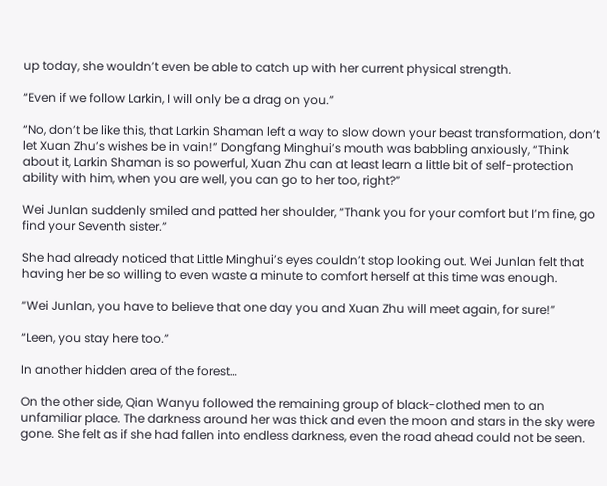up today, she wouldn’t even be able to catch up with her current physical strength.

“Even if we follow Larkin, I will only be a drag on you.”

“No, don’t be like this, that Larkin Shaman left a way to slow down your beast transformation, don’t let Xuan Zhu’s wishes be in vain!” Dongfang Minghui’s mouth was babbling anxiously, “Think about it, Larkin Shaman is so powerful, Xuan Zhu can at least learn a little bit of self-protection ability with him, when you are well, you can go to her too, right?”

Wei Junlan suddenly smiled and patted her shoulder, “Thank you for your comfort but I’m fine, go find your Seventh sister.”

She had already noticed that Little Minghui’s eyes couldn’t stop looking out. Wei Junlan felt that having her be so willing to even waste a minute to comfort herself at this time was enough.

“Wei Junlan, you have to believe that one day you and Xuan Zhu will meet again, for sure!”

“Leen, you stay here too.”

In another hidden area of the forest…

On the other side, Qian Wanyu followed the remaining group of black-clothed men to an unfamiliar place. The darkness around her was thick and even the moon and stars in the sky were gone. She felt as if she had fallen into endless darkness, even the road ahead could not be seen.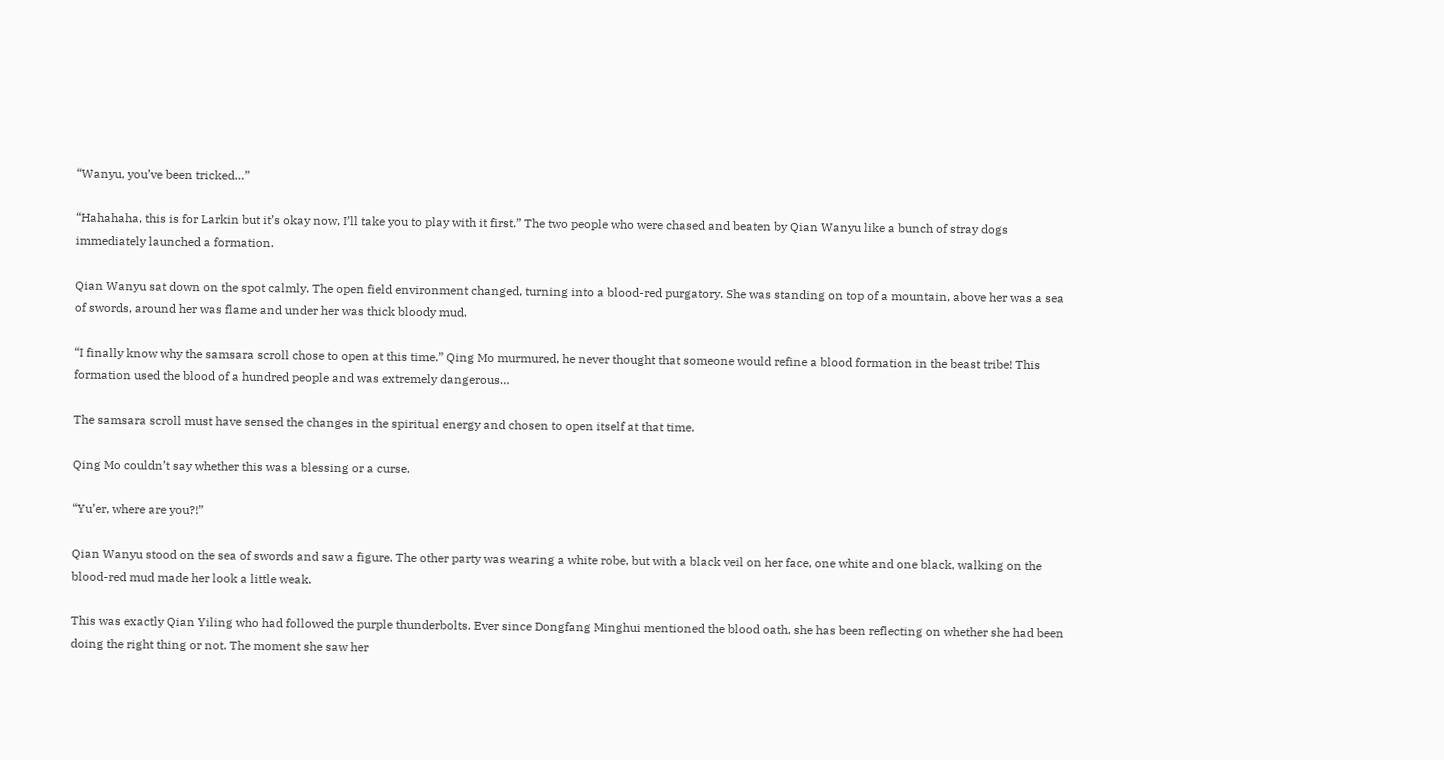“Wanyu, you’ve been tricked…”

“Hahahaha, this is for Larkin but it’s okay now, I’ll take you to play with it first.” The two people who were chased and beaten by Qian Wanyu like a bunch of stray dogs immediately launched a formation.

Qian Wanyu sat down on the spot calmly. The open field environment changed, turning into a blood-red purgatory. She was standing on top of a mountain, above her was a sea of swords, around her was flame and under her was thick bloody mud.

“I finally know why the samsara scroll chose to open at this time.” Qing Mo murmured, he never thought that someone would refine a blood formation in the beast tribe! This formation used the blood of a hundred people and was extremely dangerous…

The samsara scroll must have sensed the changes in the spiritual energy and chosen to open itself at that time.

Qing Mo couldn’t say whether this was a blessing or a curse.

“Yu’er, where are you?!”

Qian Wanyu stood on the sea of swords and saw a figure. The other party was wearing a white robe, but with a black veil on her face, one white and one black, walking on the blood-red mud made her look a little weak.

This was exactly Qian Yiling who had followed the purple thunderbolts. Ever since Dongfang Minghui mentioned the blood oath, she has been reflecting on whether she had been doing the right thing or not. The moment she saw her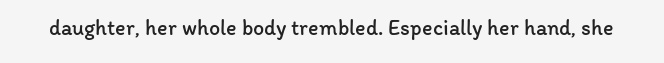daughter, her whole body trembled. Especially her hand, she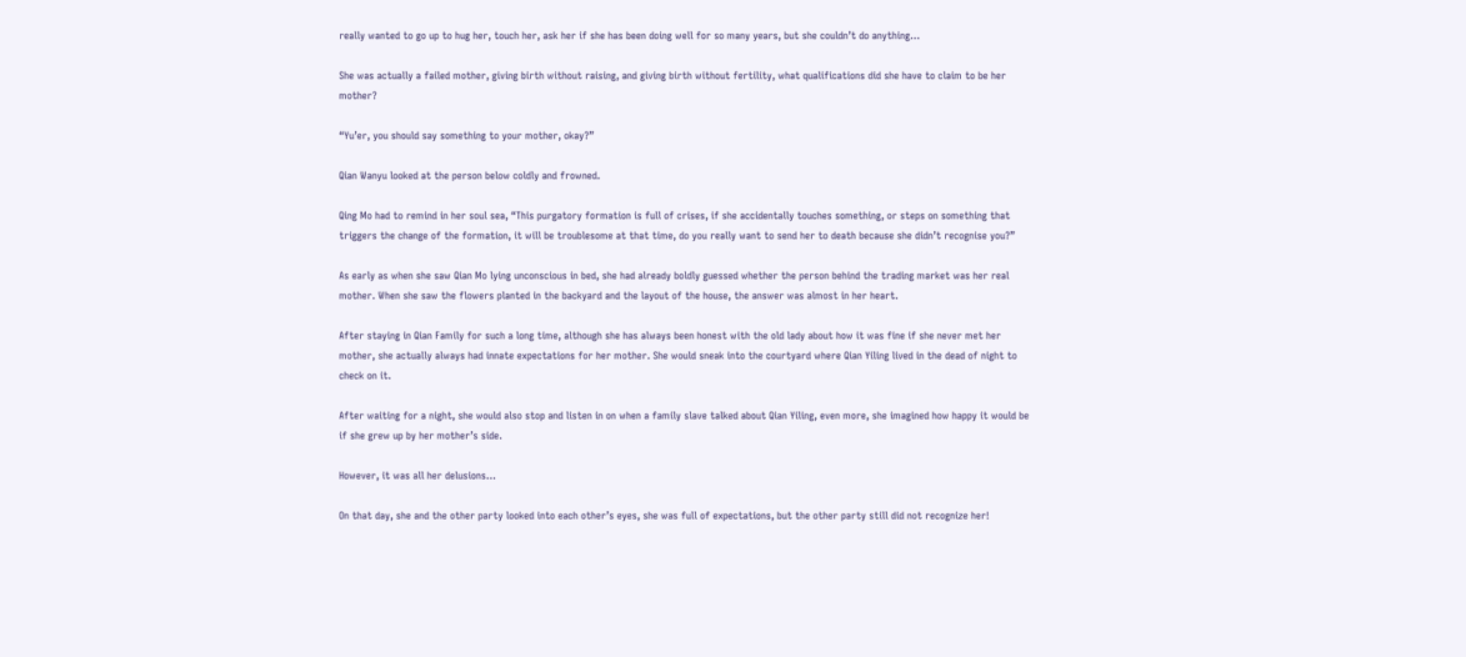really wanted to go up to hug her, touch her, ask her if she has been doing well for so many years, but she couldn’t do anything…

She was actually a failed mother, giving birth without raising, and giving birth without fertility, what qualifications did she have to claim to be her mother?

“Yu’er, you should say something to your mother, okay?”

Qian Wanyu looked at the person below coldly and frowned.

Qing Mo had to remind in her soul sea, “This purgatory formation is full of crises, if she accidentally touches something, or steps on something that triggers the change of the formation, it will be troublesome at that time, do you really want to send her to death because she didn’t recognise you?”

As early as when she saw Qian Mo lying unconscious in bed, she had already boldly guessed whether the person behind the trading market was her real mother. When she saw the flowers planted in the backyard and the layout of the house, the answer was almost in her heart.

After staying in Qian Family for such a long time, although she has always been honest with the old lady about how it was fine if she never met her mother, she actually always had innate expectations for her mother. She would sneak into the courtyard where Qian Yiling lived in the dead of night to check on it.

After waiting for a night, she would also stop and listen in on when a family slave talked about Qian Yiling, even more, she imagined how happy it would be if she grew up by her mother’s side.

However, it was all her delusions…

On that day, she and the other party looked into each other’s eyes, she was full of expectations, but the other party still did not recognize her!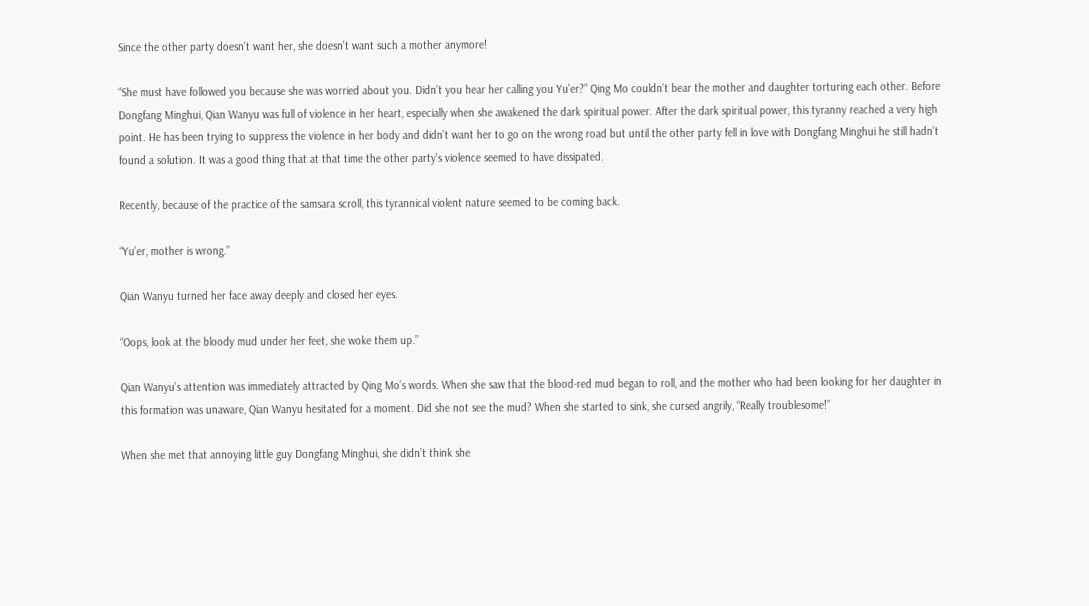Since the other party doesn’t want her, she doesn’t want such a mother anymore!

“She must have followed you because she was worried about you. Didn’t you hear her calling you Yu’er?” Qing Mo couldn’t bear the mother and daughter torturing each other. Before Dongfang Minghui, Qian Wanyu was full of violence in her heart, especially when she awakened the dark spiritual power. After the dark spiritual power, this tyranny reached a very high point. He has been trying to suppress the violence in her body and didn’t want her to go on the wrong road but until the other party fell in love with Dongfang Minghui he still hadn’t found a solution. It was a good thing that at that time the other party’s violence seemed to have dissipated.

Recently, because of the practice of the samsara scroll, this tyrannical violent nature seemed to be coming back.

“Yu’er, mother is wrong.”

Qian Wanyu turned her face away deeply and closed her eyes.

“Oops, look at the bloody mud under her feet, she woke them up.”

Qian Wanyu’s attention was immediately attracted by Qing Mo’s words. When she saw that the blood-red mud began to roll, and the mother who had been looking for her daughter in this formation was unaware, Qian Wanyu hesitated for a moment. Did she not see the mud? When she started to sink, she cursed angrily, “Really troublesome!”

When she met that annoying little guy Dongfang Minghui, she didn’t think she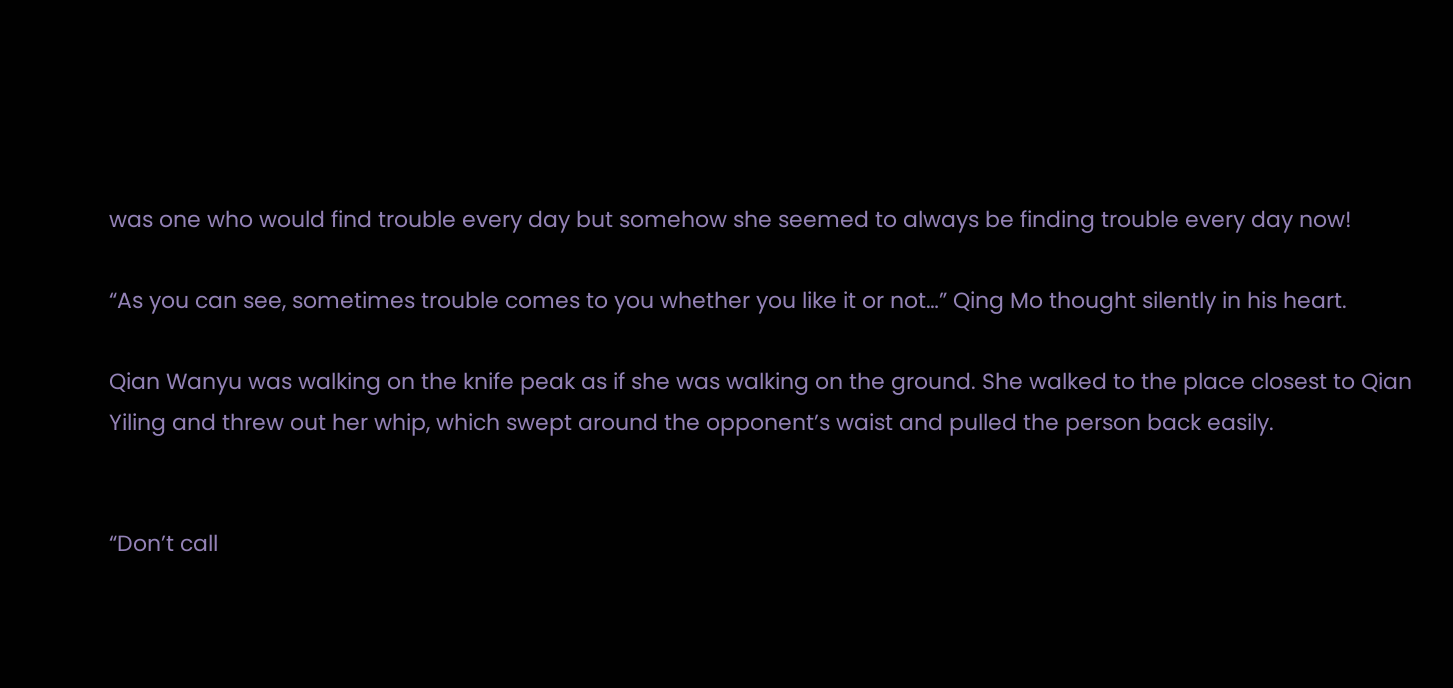was one who would find trouble every day but somehow she seemed to always be finding trouble every day now!

“As you can see, sometimes trouble comes to you whether you like it or not…” Qing Mo thought silently in his heart.

Qian Wanyu was walking on the knife peak as if she was walking on the ground. She walked to the place closest to Qian Yiling and threw out her whip, which swept around the opponent’s waist and pulled the person back easily.


“Don’t call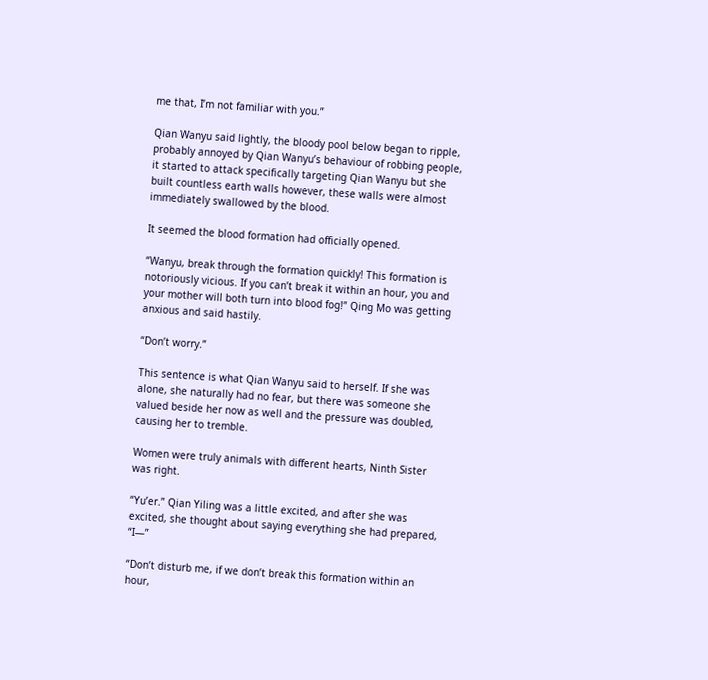me that, I’m not familiar with you.”

Qian Wanyu said lightly, the bloody pool below began to ripple, probably annoyed by Qian Wanyu’s behaviour of robbing people, it started to attack specifically targeting Qian Wanyu but she built countless earth walls however, these walls were almost immediately swallowed by the blood.

It seemed the blood formation had officially opened.

“Wanyu, break through the formation quickly! This formation is notoriously vicious. If you can’t break it within an hour, you and your mother will both turn into blood fog!” Qing Mo was getting anxious and said hastily.

“Don’t worry.”

This sentence is what Qian Wanyu said to herself. If she was alone, she naturally had no fear, but there was someone she valued beside her now as well and the pressure was doubled, causing her to tremble.

Women were truly animals with different hearts, Ninth Sister was right.

“Yu’er.” Qian Yiling was a little excited, and after she was excited, she thought about saying everything she had prepared, “I—”

“Don’t disturb me, if we don’t break this formation within an hour,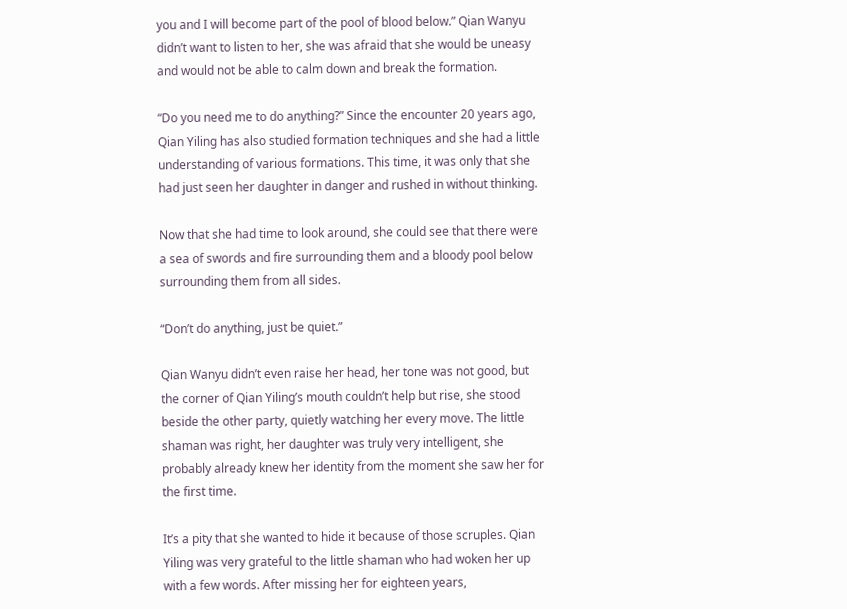you and I will become part of the pool of blood below.” Qian Wanyu didn’t want to listen to her, she was afraid that she would be uneasy and would not be able to calm down and break the formation.

“Do you need me to do anything?” Since the encounter 20 years ago, Qian Yiling has also studied formation techniques and she had a little understanding of various formations. This time, it was only that she had just seen her daughter in danger and rushed in without thinking.

Now that she had time to look around, she could see that there were a sea of swords and fire surrounding them and a bloody pool below surrounding them from all sides.

“Don’t do anything, just be quiet.”

Qian Wanyu didn’t even raise her head, her tone was not good, but the corner of Qian Yiling’s mouth couldn’t help but rise, she stood beside the other party, quietly watching her every move. The little shaman was right, her daughter was truly very intelligent, she probably already knew her identity from the moment she saw her for the first time.

It’s a pity that she wanted to hide it because of those scruples. Qian Yiling was very grateful to the little shaman who had woken her up with a few words. After missing her for eighteen years,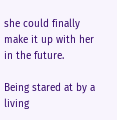she could finally make it up with her in the future.

Being stared at by a living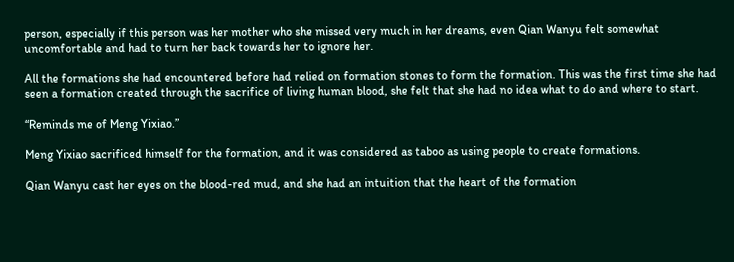person, especially if this person was her mother who she missed very much in her dreams, even Qian Wanyu felt somewhat uncomfortable and had to turn her back towards her to ignore her.

All the formations she had encountered before had relied on formation stones to form the formation. This was the first time she had seen a formation created through the sacrifice of living human blood, she felt that she had no idea what to do and where to start.

“Reminds me of Meng Yixiao.”

Meng Yixiao sacrificed himself for the formation, and it was considered as taboo as using people to create formations.

Qian Wanyu cast her eyes on the blood-red mud, and she had an intuition that the heart of the formation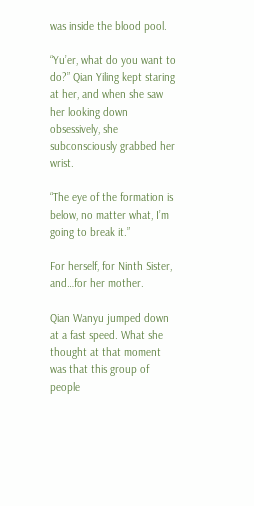was inside the blood pool.

“Yu’er, what do you want to do?” Qian Yiling kept staring at her, and when she saw her looking down obsessively, she subconsciously grabbed her wrist.

“The eye of the formation is below, no matter what, I’m going to break it.”

For herself, for Ninth Sister, and…for her mother.

Qian Wanyu jumped down at a fast speed. What she thought at that moment was that this group of people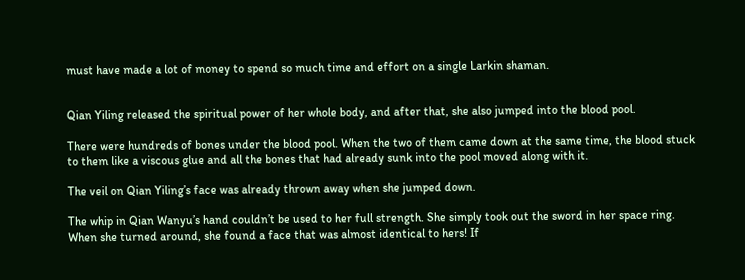must have made a lot of money to spend so much time and effort on a single Larkin shaman.


Qian Yiling released the spiritual power of her whole body, and after that, she also jumped into the blood pool.

There were hundreds of bones under the blood pool. When the two of them came down at the same time, the blood stuck to them like a viscous glue and all the bones that had already sunk into the pool moved along with it.

The veil on Qian Yiling’s face was already thrown away when she jumped down.

The whip in Qian Wanyu’s hand couldn’t be used to her full strength. She simply took out the sword in her space ring. When she turned around, she found a face that was almost identical to hers! If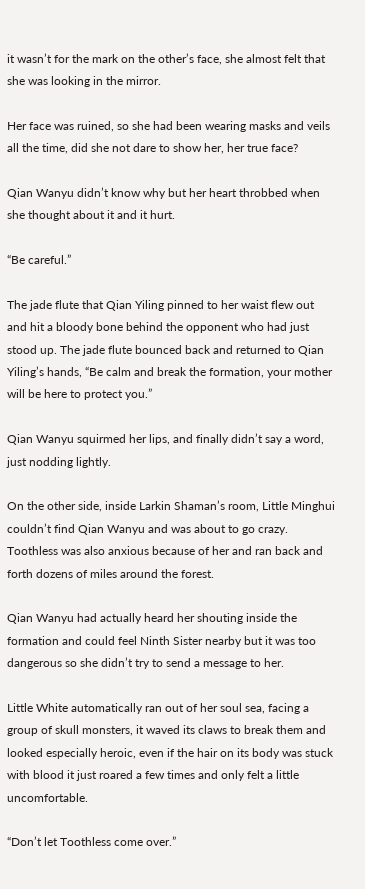it wasn’t for the mark on the other’s face, she almost felt that she was looking in the mirror.

Her face was ruined, so she had been wearing masks and veils all the time, did she not dare to show her, her true face?

Qian Wanyu didn’t know why but her heart throbbed when she thought about it and it hurt.

“Be careful.”

The jade flute that Qian Yiling pinned to her waist flew out and hit a bloody bone behind the opponent who had just stood up. The jade flute bounced back and returned to Qian Yiling’s hands, “Be calm and break the formation, your mother will be here to protect you.”

Qian Wanyu squirmed her lips, and finally didn’t say a word, just nodding lightly.

On the other side, inside Larkin Shaman’s room, Little Minghui couldn’t find Qian Wanyu and was about to go crazy. Toothless was also anxious because of her and ran back and forth dozens of miles around the forest.

Qian Wanyu had actually heard her shouting inside the formation and could feel Ninth Sister nearby but it was too dangerous so she didn’t try to send a message to her.

Little White automatically ran out of her soul sea, facing a group of skull monsters, it waved its claws to break them and looked especially heroic, even if the hair on its body was stuck with blood it just roared a few times and only felt a little uncomfortable.

“Don’t let Toothless come over.”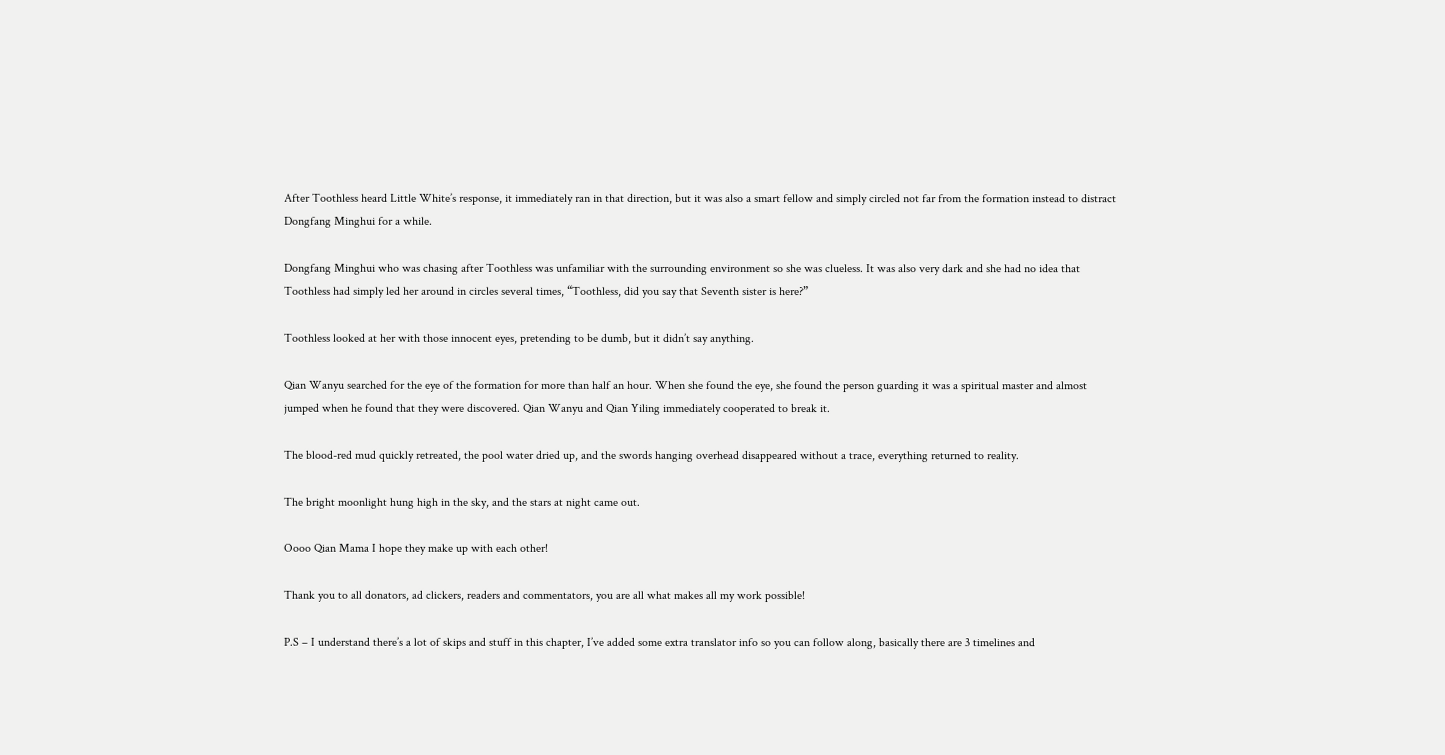After Toothless heard Little White’s response, it immediately ran in that direction, but it was also a smart fellow and simply circled not far from the formation instead to distract Dongfang Minghui for a while.

Dongfang Minghui who was chasing after Toothless was unfamiliar with the surrounding environment so she was clueless. It was also very dark and she had no idea that Toothless had simply led her around in circles several times, “Toothless, did you say that Seventh sister is here?”

Toothless looked at her with those innocent eyes, pretending to be dumb, but it didn’t say anything.

Qian Wanyu searched for the eye of the formation for more than half an hour. When she found the eye, she found the person guarding it was a spiritual master and almost jumped when he found that they were discovered. Qian Wanyu and Qian Yiling immediately cooperated to break it.

The blood-red mud quickly retreated, the pool water dried up, and the swords hanging overhead disappeared without a trace, everything returned to reality.

The bright moonlight hung high in the sky, and the stars at night came out.

Oooo Qian Mama I hope they make up with each other!

Thank you to all donators, ad clickers, readers and commentators, you are all what makes all my work possible!

P.S – I understand there’s a lot of skips and stuff in this chapter, I’ve added some extra translator info so you can follow along, basically there are 3 timelines and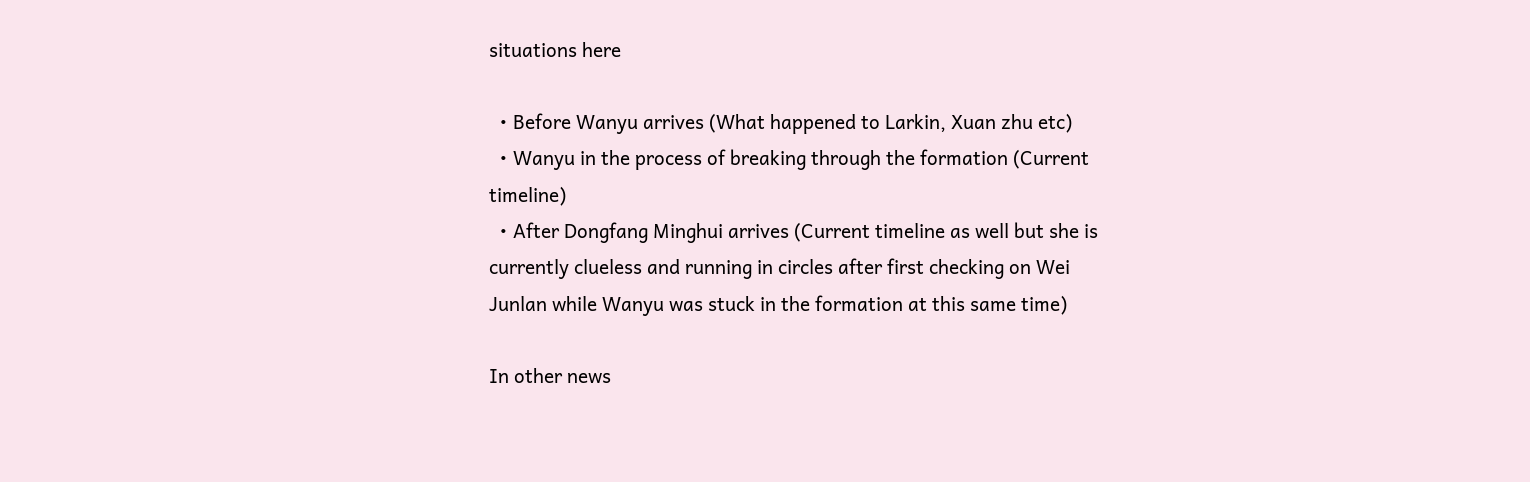situations here

  • Before Wanyu arrives (What happened to Larkin, Xuan zhu etc)
  • Wanyu in the process of breaking through the formation (Current timeline)
  • After Dongfang Minghui arrives (Current timeline as well but she is currently clueless and running in circles after first checking on Wei Junlan while Wanyu was stuck in the formation at this same time)

In other news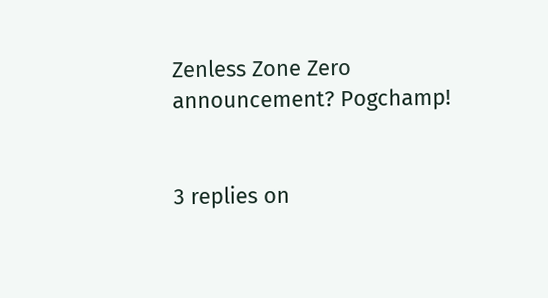Zenless Zone Zero announcement? Pogchamp!


3 replies on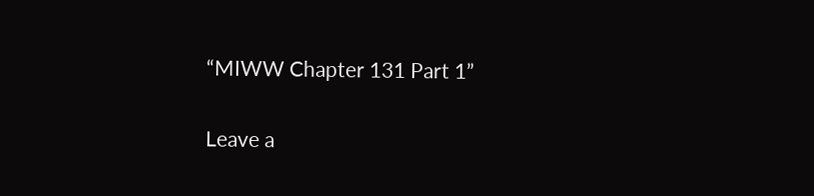“MIWW Chapter 131 Part 1”

Leave a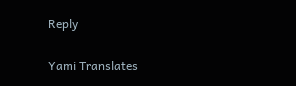Reply

Yami Translates